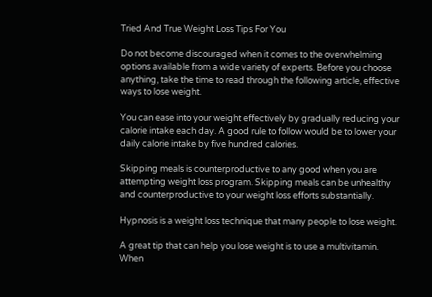Tried And True Weight Loss Tips For You

Do not become discouraged when it comes to the overwhelming options available from a wide variety of experts. Before you choose anything, take the time to read through the following article, effective ways to lose weight.

You can ease into your weight effectively by gradually reducing your calorie intake each day. A good rule to follow would be to lower your daily calorie intake by five hundred calories.

Skipping meals is counterproductive to any good when you are attempting weight loss program. Skipping meals can be unhealthy and counterproductive to your weight loss efforts substantially.

Hypnosis is a weight loss technique that many people to lose weight.

A great tip that can help you lose weight is to use a multivitamin. When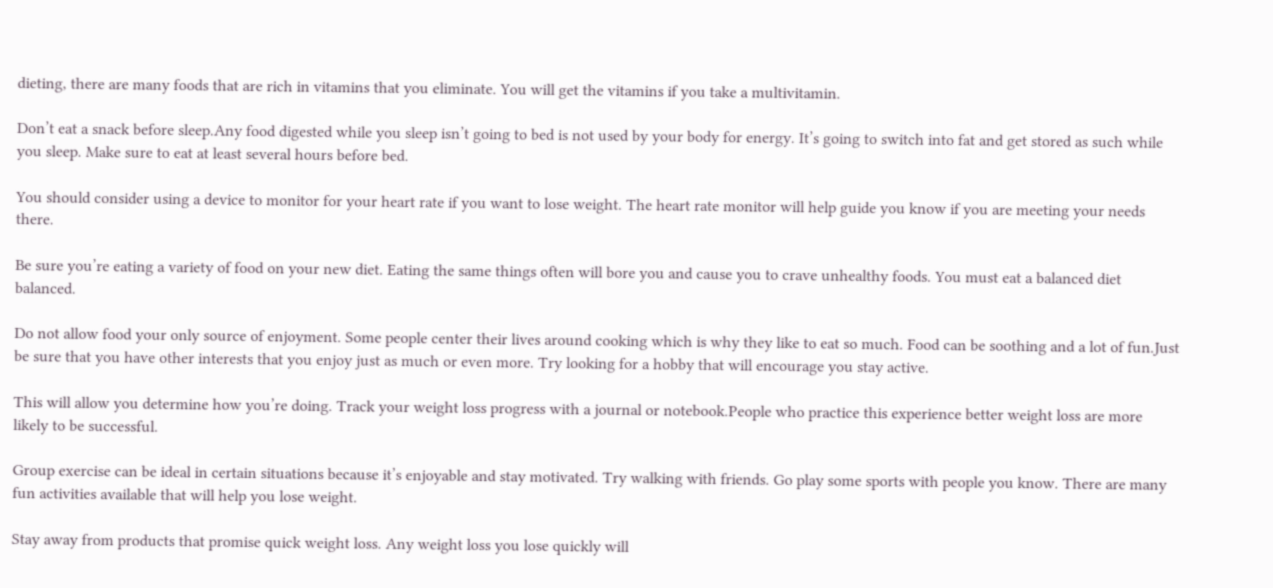dieting, there are many foods that are rich in vitamins that you eliminate. You will get the vitamins if you take a multivitamin.

Don’t eat a snack before sleep.Any food digested while you sleep isn’t going to bed is not used by your body for energy. It’s going to switch into fat and get stored as such while you sleep. Make sure to eat at least several hours before bed.

You should consider using a device to monitor for your heart rate if you want to lose weight. The heart rate monitor will help guide you know if you are meeting your needs there.

Be sure you’re eating a variety of food on your new diet. Eating the same things often will bore you and cause you to crave unhealthy foods. You must eat a balanced diet balanced.

Do not allow food your only source of enjoyment. Some people center their lives around cooking which is why they like to eat so much. Food can be soothing and a lot of fun.Just be sure that you have other interests that you enjoy just as much or even more. Try looking for a hobby that will encourage you stay active.

This will allow you determine how you’re doing. Track your weight loss progress with a journal or notebook.People who practice this experience better weight loss are more likely to be successful.

Group exercise can be ideal in certain situations because it’s enjoyable and stay motivated. Try walking with friends. Go play some sports with people you know. There are many fun activities available that will help you lose weight.

Stay away from products that promise quick weight loss. Any weight loss you lose quickly will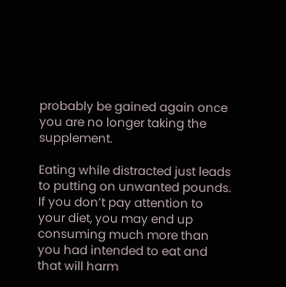probably be gained again once you are no longer taking the supplement.

Eating while distracted just leads to putting on unwanted pounds. If you don’t pay attention to your diet, you may end up consuming much more than you had intended to eat and that will harm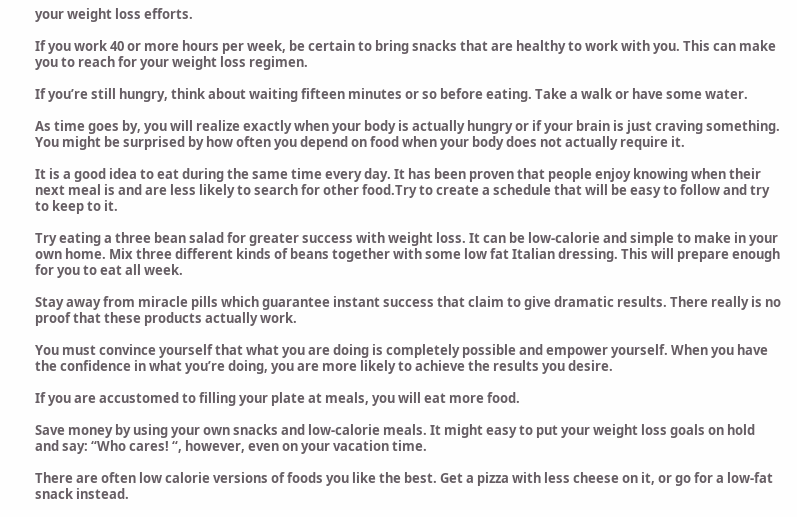your weight loss efforts.

If you work 40 or more hours per week, be certain to bring snacks that are healthy to work with you. This can make you to reach for your weight loss regimen.

If you’re still hungry, think about waiting fifteen minutes or so before eating. Take a walk or have some water.

As time goes by, you will realize exactly when your body is actually hungry or if your brain is just craving something. You might be surprised by how often you depend on food when your body does not actually require it.

It is a good idea to eat during the same time every day. It has been proven that people enjoy knowing when their next meal is and are less likely to search for other food.Try to create a schedule that will be easy to follow and try to keep to it.

Try eating a three bean salad for greater success with weight loss. It can be low-calorie and simple to make in your own home. Mix three different kinds of beans together with some low fat Italian dressing. This will prepare enough for you to eat all week.

Stay away from miracle pills which guarantee instant success that claim to give dramatic results. There really is no proof that these products actually work.

You must convince yourself that what you are doing is completely possible and empower yourself. When you have the confidence in what you’re doing, you are more likely to achieve the results you desire.

If you are accustomed to filling your plate at meals, you will eat more food.

Save money by using your own snacks and low-calorie meals. It might easy to put your weight loss goals on hold and say: “Who cares! “, however, even on your vacation time.

There are often low calorie versions of foods you like the best. Get a pizza with less cheese on it, or go for a low-fat snack instead.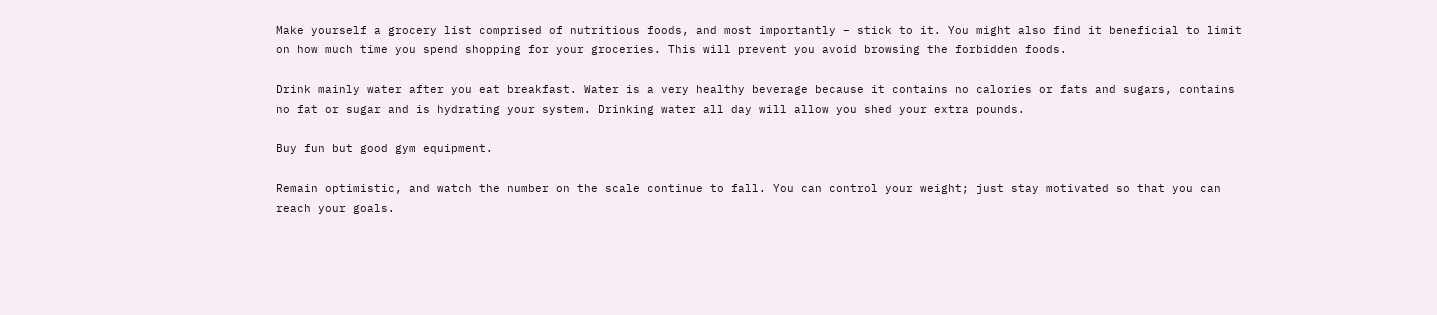Make yourself a grocery list comprised of nutritious foods, and most importantly – stick to it. You might also find it beneficial to limit on how much time you spend shopping for your groceries. This will prevent you avoid browsing the forbidden foods.

Drink mainly water after you eat breakfast. Water is a very healthy beverage because it contains no calories or fats and sugars, contains no fat or sugar and is hydrating your system. Drinking water all day will allow you shed your extra pounds.

Buy fun but good gym equipment.

Remain optimistic, and watch the number on the scale continue to fall. You can control your weight; just stay motivated so that you can reach your goals.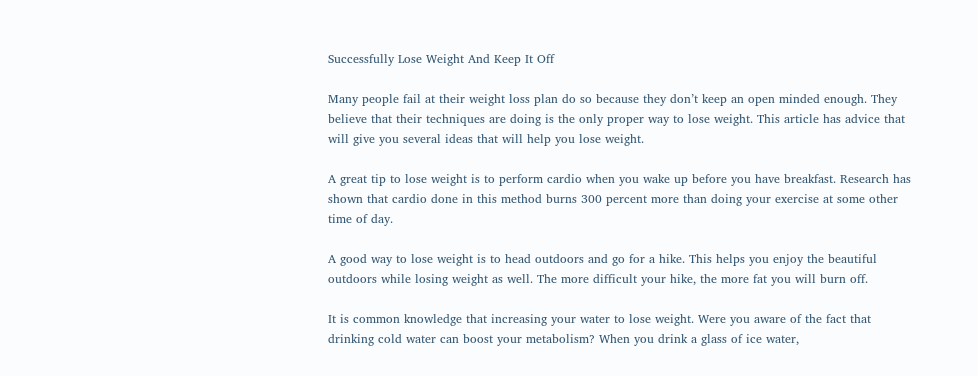Successfully Lose Weight And Keep It Off

Many people fail at their weight loss plan do so because they don’t keep an open minded enough. They believe that their techniques are doing is the only proper way to lose weight. This article has advice that will give you several ideas that will help you lose weight.

A great tip to lose weight is to perform cardio when you wake up before you have breakfast. Research has shown that cardio done in this method burns 300 percent more than doing your exercise at some other time of day.

A good way to lose weight is to head outdoors and go for a hike. This helps you enjoy the beautiful outdoors while losing weight as well. The more difficult your hike, the more fat you will burn off.

It is common knowledge that increasing your water to lose weight. Were you aware of the fact that drinking cold water can boost your metabolism? When you drink a glass of ice water,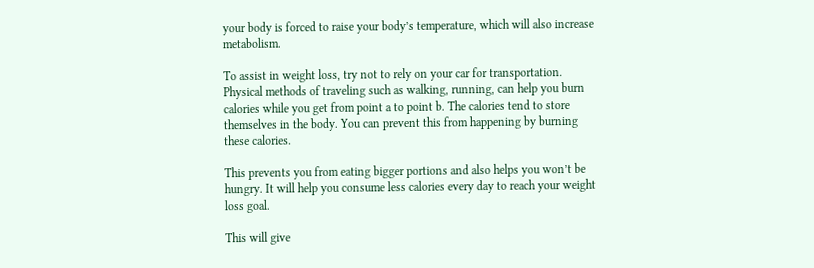your body is forced to raise your body’s temperature, which will also increase metabolism.

To assist in weight loss, try not to rely on your car for transportation. Physical methods of traveling such as walking, running, can help you burn calories while you get from point a to point b. The calories tend to store themselves in the body. You can prevent this from happening by burning these calories.

This prevents you from eating bigger portions and also helps you won’t be hungry. It will help you consume less calories every day to reach your weight loss goal.

This will give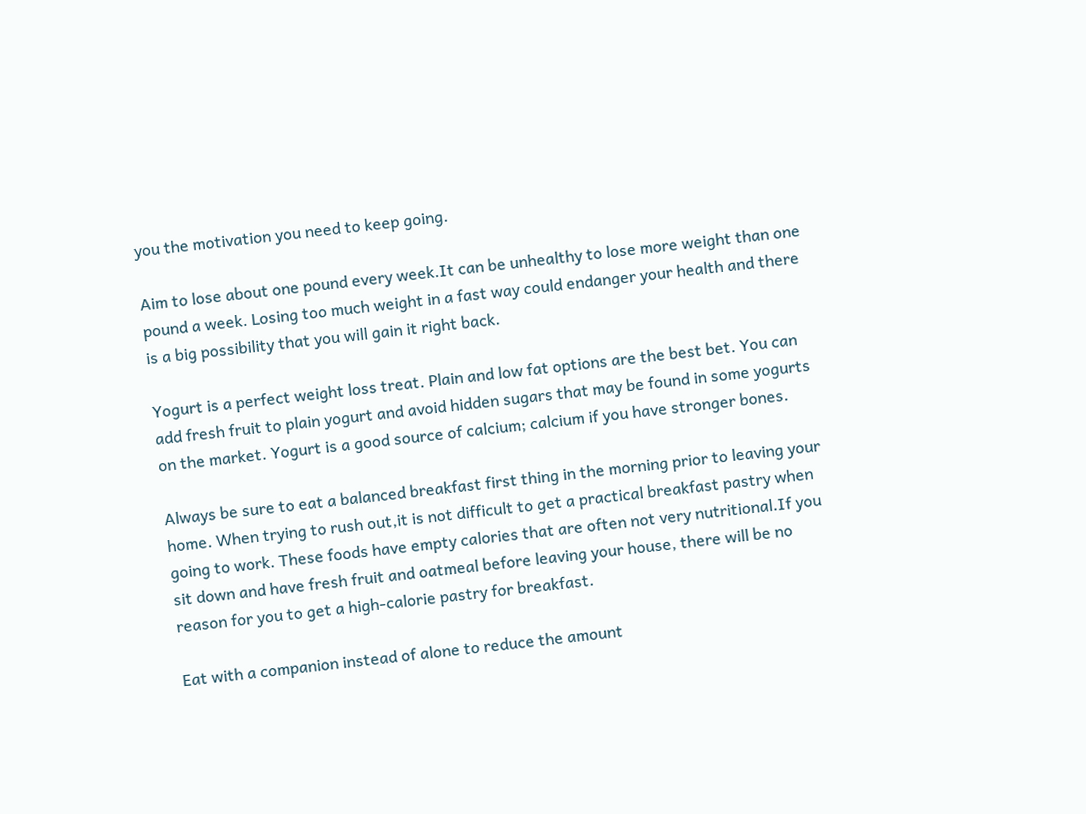you the motivation you need to keep going.

Aim to lose about one pound every week.It can be unhealthy to lose more weight than one pound a week. Losing too much weight in a fast way could endanger your health and there is a big possibility that you will gain it right back.

Yogurt is a perfect weight loss treat. Plain and low fat options are the best bet. You can add fresh fruit to plain yogurt and avoid hidden sugars that may be found in some yogurts on the market. Yogurt is a good source of calcium; calcium if you have stronger bones.

Always be sure to eat a balanced breakfast first thing in the morning prior to leaving your home. When trying to rush out,it is not difficult to get a practical breakfast pastry when going to work. These foods have empty calories that are often not very nutritional.If you sit down and have fresh fruit and oatmeal before leaving your house, there will be no reason for you to get a high-calorie pastry for breakfast.

Eat with a companion instead of alone to reduce the amount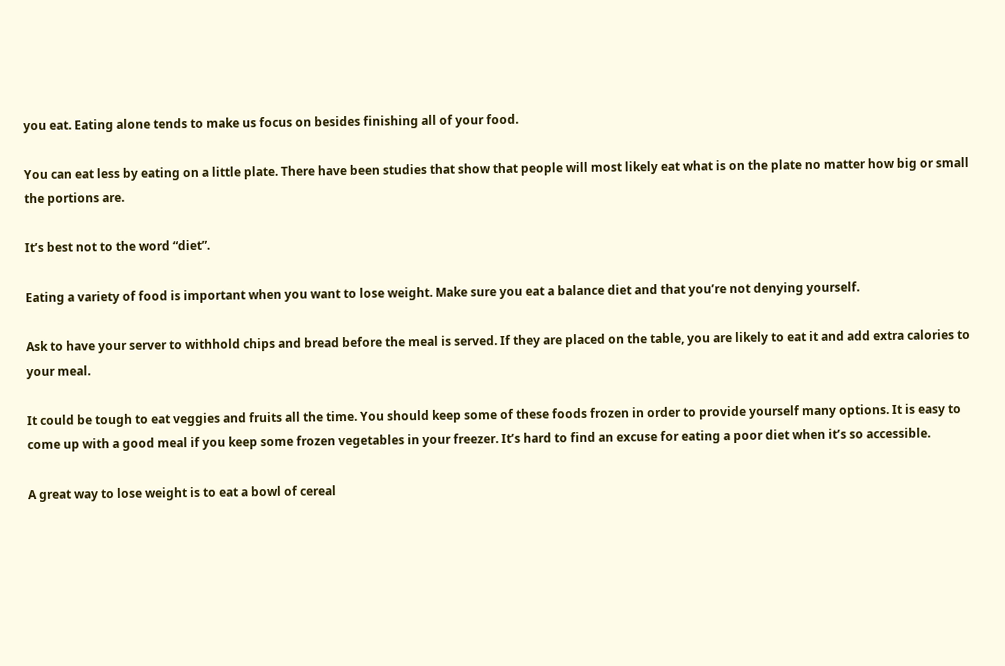you eat. Eating alone tends to make us focus on besides finishing all of your food.

You can eat less by eating on a little plate. There have been studies that show that people will most likely eat what is on the plate no matter how big or small the portions are.

It’s best not to the word “diet”.

Eating a variety of food is important when you want to lose weight. Make sure you eat a balance diet and that you’re not denying yourself.

Ask to have your server to withhold chips and bread before the meal is served. If they are placed on the table, you are likely to eat it and add extra calories to your meal.

It could be tough to eat veggies and fruits all the time. You should keep some of these foods frozen in order to provide yourself many options. It is easy to come up with a good meal if you keep some frozen vegetables in your freezer. It’s hard to find an excuse for eating a poor diet when it’s so accessible.

A great way to lose weight is to eat a bowl of cereal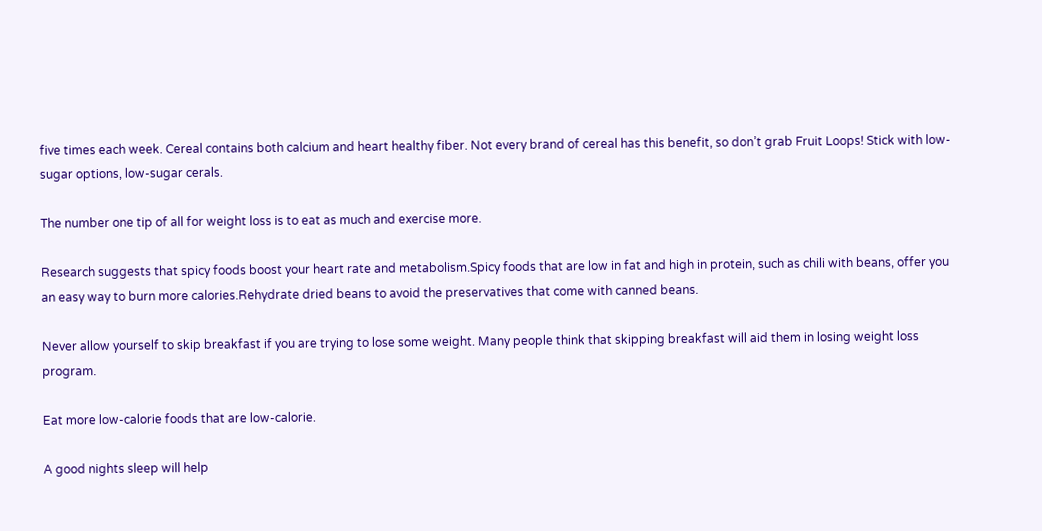five times each week. Cereal contains both calcium and heart healthy fiber. Not every brand of cereal has this benefit, so don’t grab Fruit Loops! Stick with low-sugar options, low-sugar cerals.

The number one tip of all for weight loss is to eat as much and exercise more.

Research suggests that spicy foods boost your heart rate and metabolism.Spicy foods that are low in fat and high in protein, such as chili with beans, offer you an easy way to burn more calories.Rehydrate dried beans to avoid the preservatives that come with canned beans.

Never allow yourself to skip breakfast if you are trying to lose some weight. Many people think that skipping breakfast will aid them in losing weight loss program.

Eat more low-calorie foods that are low-calorie.

A good nights sleep will help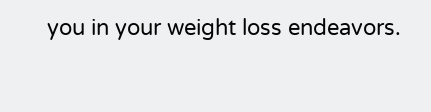you in your weight loss endeavors.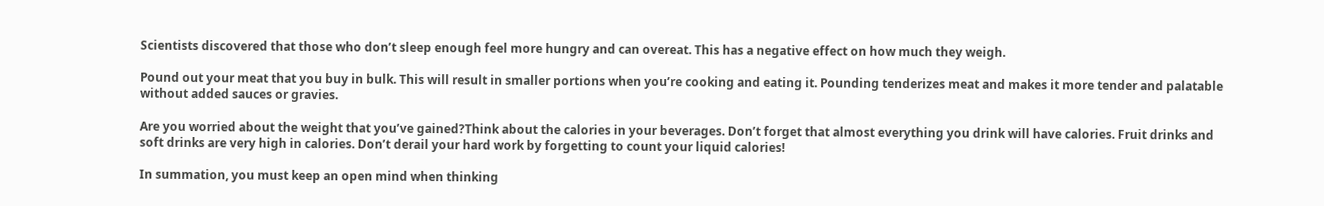Scientists discovered that those who don’t sleep enough feel more hungry and can overeat. This has a negative effect on how much they weigh.

Pound out your meat that you buy in bulk. This will result in smaller portions when you’re cooking and eating it. Pounding tenderizes meat and makes it more tender and palatable without added sauces or gravies.

Are you worried about the weight that you’ve gained?Think about the calories in your beverages. Don’t forget that almost everything you drink will have calories. Fruit drinks and soft drinks are very high in calories. Don’t derail your hard work by forgetting to count your liquid calories!

In summation, you must keep an open mind when thinking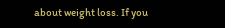about weight loss. If you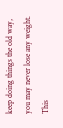keep doing things the old way, you may never lose any weight. This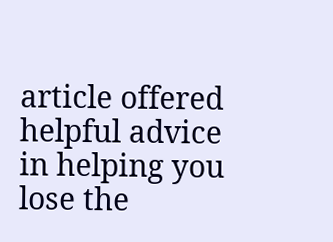article offered helpful advice in helping you lose the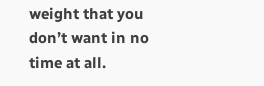weight that you don’t want in no time at all.